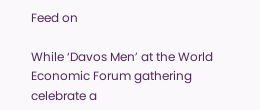Feed on

While ‘Davos Men’ at the World Economic Forum gathering celebrate a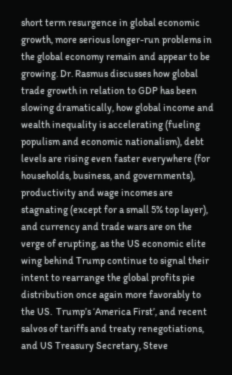short term resurgence in global economic growth, more serious longer-run problems in the global economy remain and appear to be growing. Dr. Rasmus discusses how global trade growth in relation to GDP has been slowing dramatically, how global income and wealth inequality is accelerating (fueling populism and economic nationalism), debt levels are rising even faster everywhere (for households, business, and governments), productivity and wage incomes are stagnating (except for a small 5% top layer), and currency and trade wars are on the verge of erupting, as the US economic elite wing behind Trump continue to signal their intent to rearrange the global profits pie distribution once again more favorably to the US.  Trump’s ‘America First’, and recent salvos of tariffs and treaty renegotiations, and US Treasury Secretary, Steve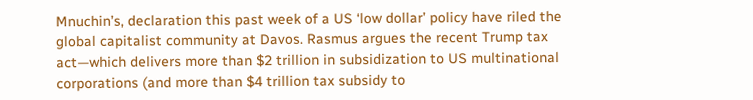Mnuchin’s, declaration this past week of a US ‘low dollar’ policy have riled the global capitalist community at Davos. Rasmus argues the recent Trump tax act—which delivers more than $2 trillion in subsidization to US multinational corporations (and more than $4 trillion tax subsidy to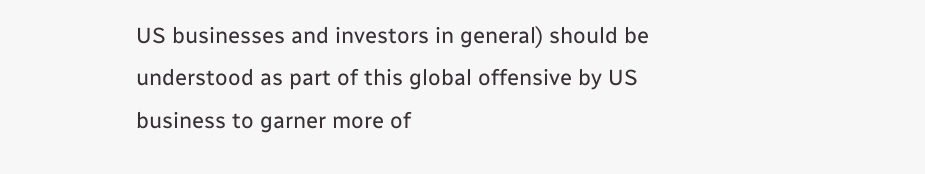US businesses and investors in general) should be understood as part of this global offensive by US business to garner more of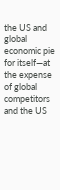the US and global economic pie for itself—at the expense of global competitors and the US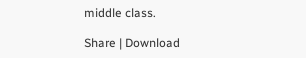middle class.

Share | Download